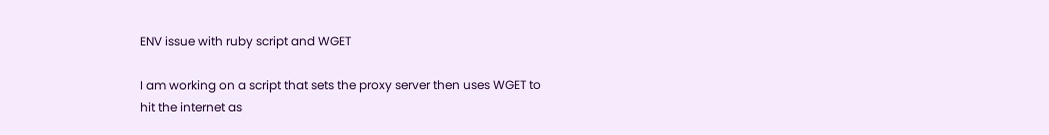ENV issue with ruby script and WGET

I am working on a script that sets the proxy server then uses WGET to
hit the internet as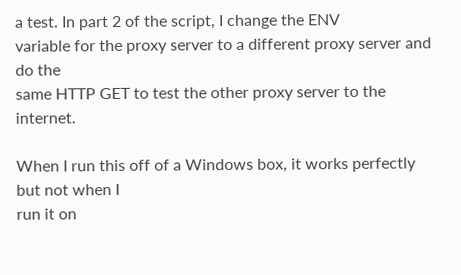a test. In part 2 of the script, I change the ENV
variable for the proxy server to a different proxy server and do the
same HTTP GET to test the other proxy server to the internet.

When I run this off of a Windows box, it works perfectly but not when I
run it on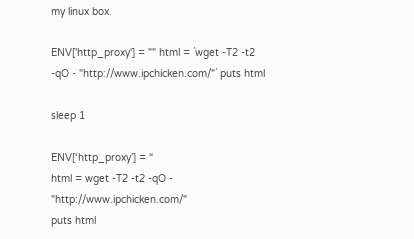my linux box.

ENV['http_proxy'] = "" html = `wget -T2 -t2 -qO - "http://www.ipchicken.com/"` puts html

sleep 1

ENV[‘http_proxy’] = “
html = wget -T2 -t2 -qO - "http://www.ipchicken.com/"
puts html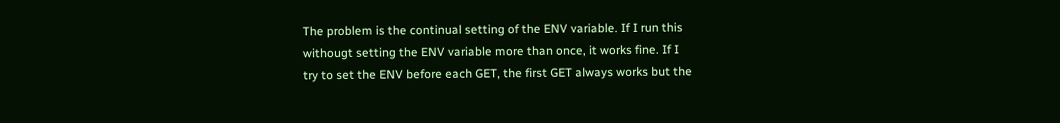The problem is the continual setting of the ENV variable. If I run this
withougt setting the ENV variable more than once, it works fine. If I
try to set the ENV before each GET, the first GET always works but the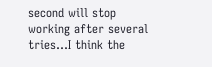second will stop working after several tries…I think the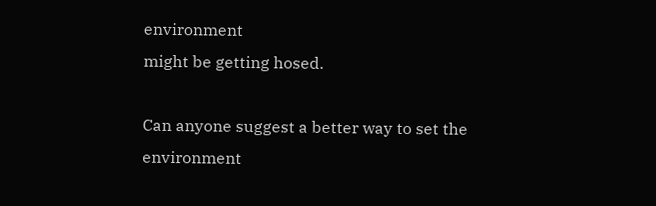environment
might be getting hosed.

Can anyone suggest a better way to set the environment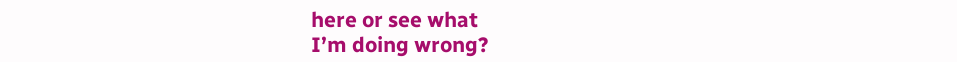here or see what
I’m doing wrong?